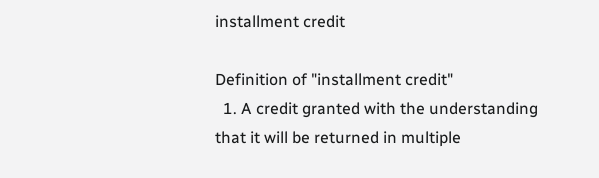installment credit

Definition of "installment credit"
  1. A credit granted with the understanding that it will be returned in multiple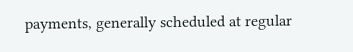payments, generally scheduled at regular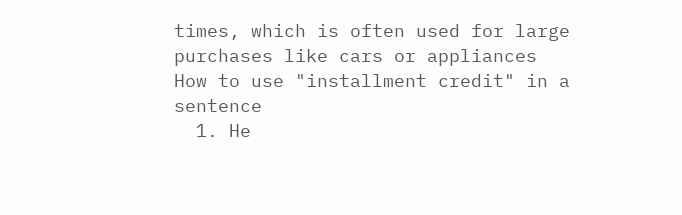times, which is often used for large purchases like cars or appliances
How to use "installment credit" in a sentence
  1. He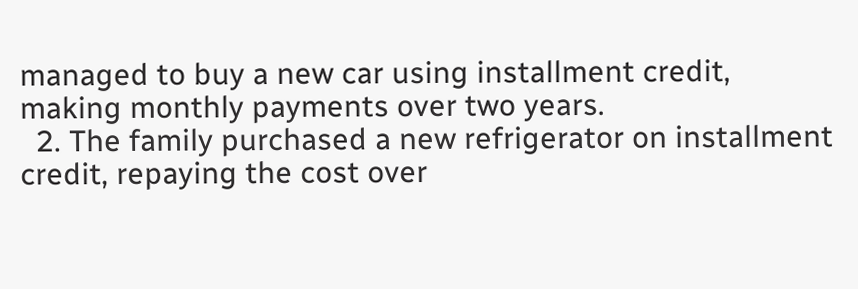managed to buy a new car using installment credit, making monthly payments over two years.
  2. The family purchased a new refrigerator on installment credit, repaying the cost over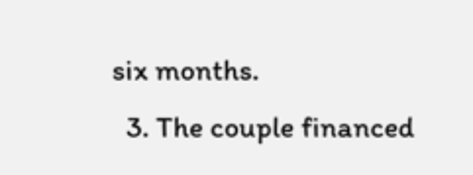six months.
  3. The couple financed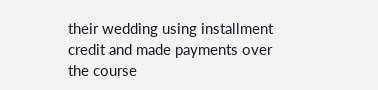their wedding using installment credit and made payments over the course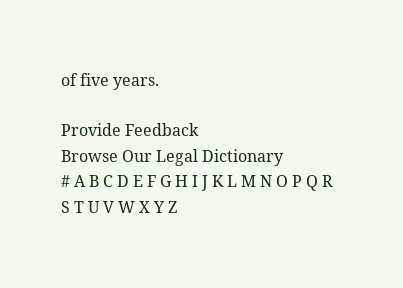of five years.

Provide Feedback
Browse Our Legal Dictionary
# A B C D E F G H I J K L M N O P Q R S T U V W X Y Z